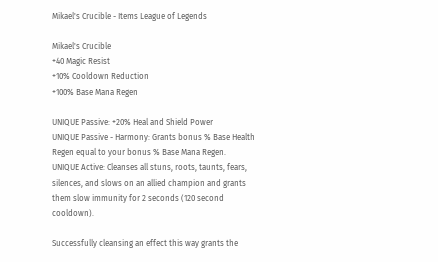Mikael's Crucible - Items League of Legends

Mikael's Crucible
+40 Magic Resist
+10% Cooldown Reduction
+100% Base Mana Regen

UNIQUE Passive: +20% Heal and Shield Power
UNIQUE Passive - Harmony: Grants bonus % Base Health Regen equal to your bonus % Base Mana Regen.
UNIQUE Active: Cleanses all stuns, roots, taunts, fears, silences, and slows on an allied champion and grants them slow immunity for 2 seconds (120 second cooldown).

Successfully cleansing an effect this way grants the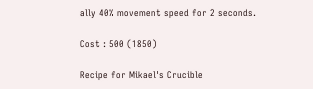ally 40% movement speed for 2 seconds.

Cost : 500 (1850)

Recipe for Mikael's Crucible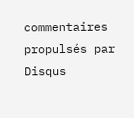commentaires propulsés par Disqus